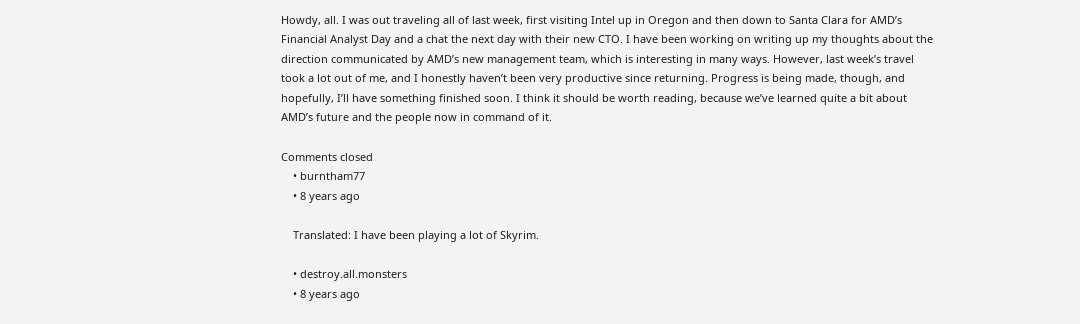Howdy, all. I was out traveling all of last week, first visiting Intel up in Oregon and then down to Santa Clara for AMD’s Financial Analyst Day and a chat the next day with their new CTO. I have been working on writing up my thoughts about the direction communicated by AMD’s new management team, which is interesting in many ways. However, last week’s travel took a lot out of me, and I honestly haven’t been very productive since returning. Progress is being made, though, and hopefully, I’ll have something finished soon. I think it should be worth reading, because we’ve learned quite a bit about AMD’s future and the people now in command of it.

Comments closed
    • burntham77
    • 8 years ago

    Translated: I have been playing a lot of Skyrim.

    • destroy.all.monsters
    • 8 years ago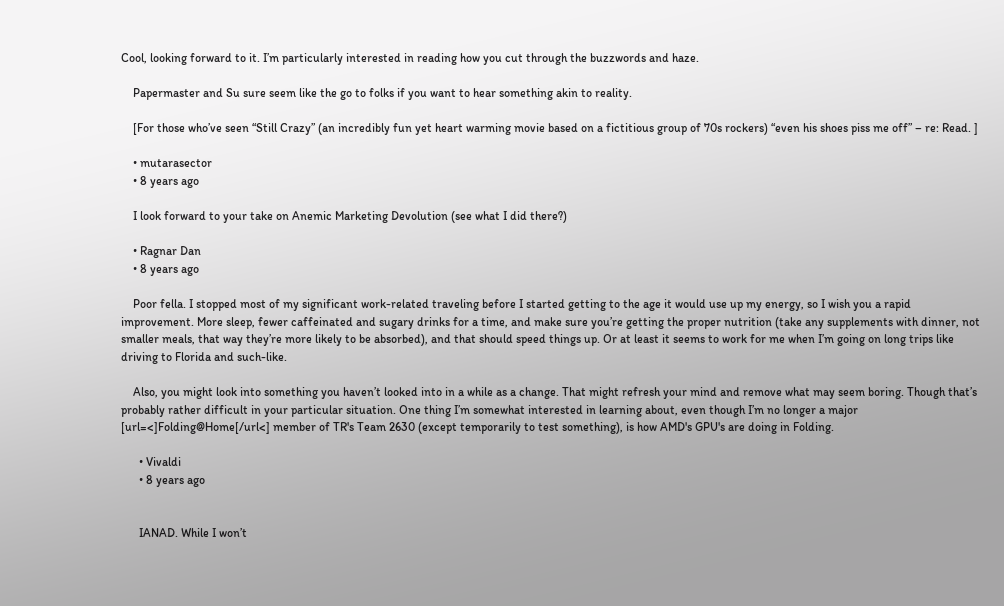Cool, looking forward to it. I’m particularly interested in reading how you cut through the buzzwords and haze.

    Papermaster and Su sure seem like the go to folks if you want to hear something akin to reality.

    [For those who’ve seen “Still Crazy” (an incredibly fun yet heart warming movie based on a fictitious group of 70s rockers) “even his shoes piss me off” – re: Read. ]

    • mutarasector
    • 8 years ago

    I look forward to your take on Anemic Marketing Devolution (see what I did there?)

    • Ragnar Dan
    • 8 years ago

    Poor fella. I stopped most of my significant work-related traveling before I started getting to the age it would use up my energy, so I wish you a rapid improvement. More sleep, fewer caffeinated and sugary drinks for a time, and make sure you’re getting the proper nutrition (take any supplements with dinner, not smaller meals, that way they’re more likely to be absorbed), and that should speed things up. Or at least it seems to work for me when I’m going on long trips like driving to Florida and such-like.

    Also, you might look into something you haven’t looked into in a while as a change. That might refresh your mind and remove what may seem boring. Though that’s probably rather difficult in your particular situation. One thing I’m somewhat interested in learning about, even though I’m no longer a major [url=<]Folding@Home[/url<] member of TR's Team 2630 (except temporarily to test something), is how AMD's GPU's are doing in Folding.

      • Vivaldi
      • 8 years ago


      IANAD. While I won’t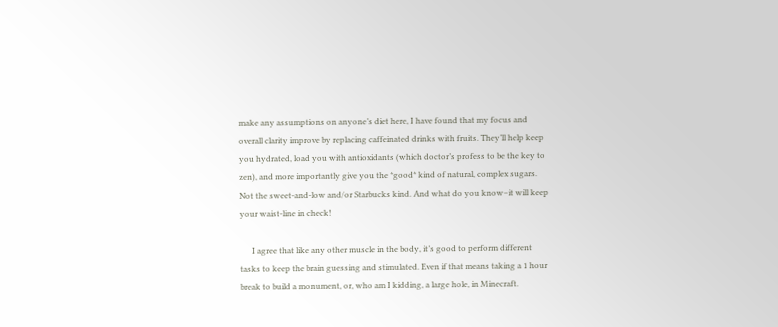make any assumptions on anyone’s diet here, I have found that my focus and overall clarity improve by replacing caffeinated drinks with fruits. They’ll help keep you hydrated, load you with antioxidants (which doctor’s profess to be the key to zen), and more importantly give you the *good* kind of natural, complex sugars. Not the sweet-and-low and/or Starbucks kind. And what do you know–it will keep your waist-line in check!

      I agree that like any other muscle in the body, it’s good to perform different tasks to keep the brain guessing and stimulated. Even if that means taking a 1 hour break to build a monument, or, who am I kidding, a large hole, in Minecraft.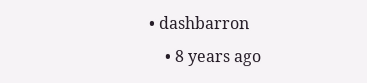• dashbarron
    • 8 years ago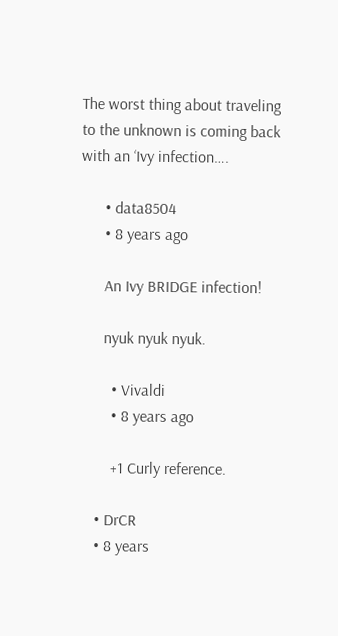The worst thing about traveling to the unknown is coming back with an ‘Ivy infection….

      • data8504
      • 8 years ago

      An Ivy BRIDGE infection!

      nyuk nyuk nyuk.

        • Vivaldi
        • 8 years ago

        +1 Curly reference.

    • DrCR
    • 8 years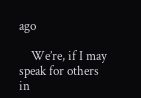ago

    We’re, if I may speak for others in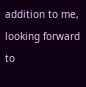addition to me, looking forward to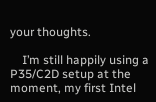your thoughts.

    I’m still happily using a P35/C2D setup at the moment, my first Intel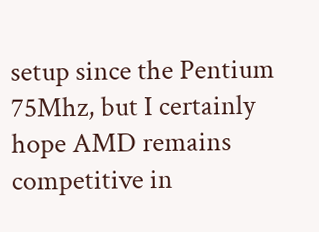setup since the Pentium 75Mhz, but I certainly hope AMD remains competitive in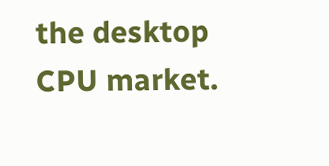the desktop CPU market.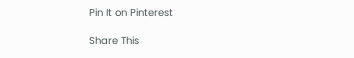Pin It on Pinterest

Share This